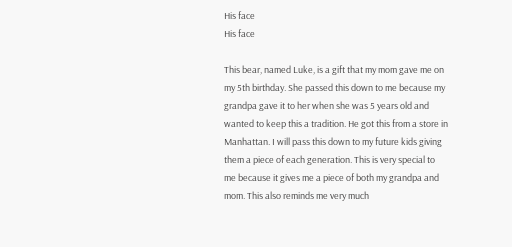His face
His face

This bear, named Luke, is a gift that my mom gave me on my 5th birthday. She passed this down to me because my grandpa gave it to her when she was 5 years old and wanted to keep this a tradition. He got this from a store in Manhattan. I will pass this down to my future kids giving them a piece of each generation. This is very special to me because it gives me a piece of both my grandpa and mom. This also reminds me very much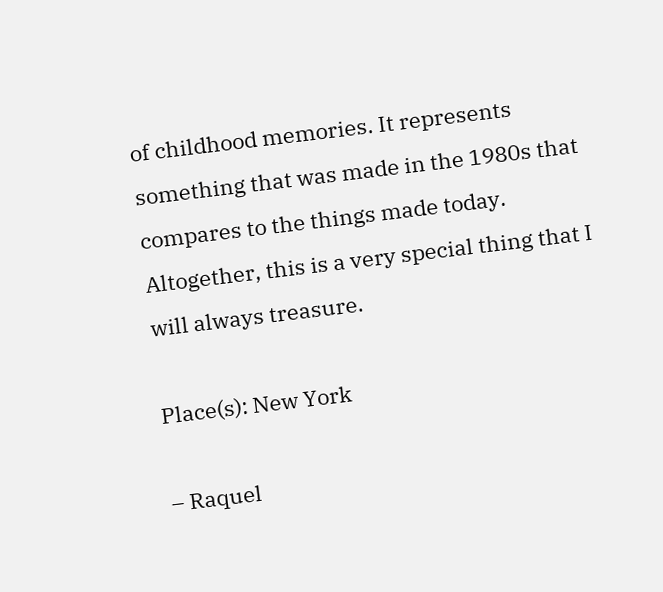of childhood memories. It represents something that was made in the 1980s that compares to the things made today. Altogether, this is a very special thing that I will always treasure.

Place(s): New York

– Raquel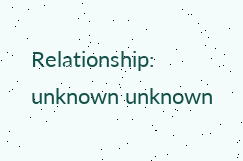Relationship:  unknown unknown